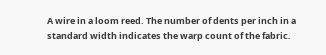A wire in a loom reed. The number of dents per inch in a standard width indicates the warp count of the fabric.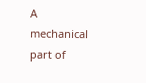A mechanical part of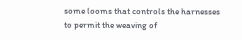some looms that controls the harnesses to permit the weaving of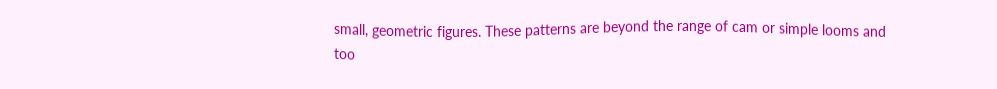small, geometric figures. These patterns are beyond the range of cam or simple looms and too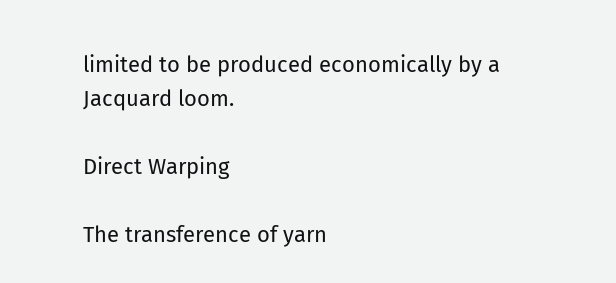limited to be produced economically by a Jacquard loom.

Direct Warping

The transference of yarn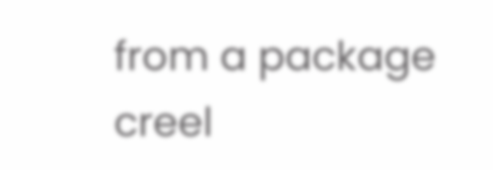from a package creel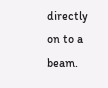directly on to a beam.